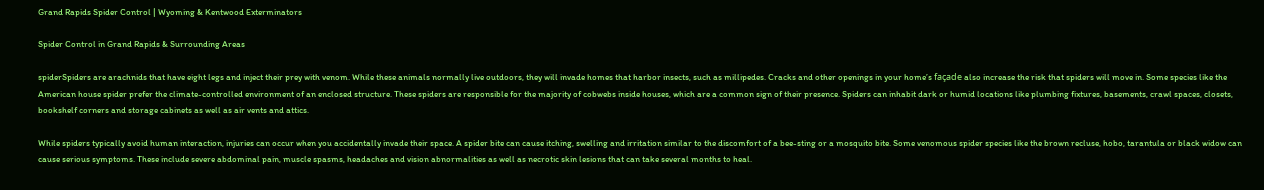Grand Rapids Spider Control | Wyoming & Kentwood Exterminators

Spider Control in Grand Rapids & Surrounding Areas

spiderSpiders are arachnids that have eight legs and inject their prey with venom. While these animals normally live outdoors, they will invade homes that harbor insects, such as millipedes. Cracks and other openings in your home’s façade also increase the risk that spiders will move in. Some species like the American house spider prefer the climate-controlled environment of an enclosed structure. These spiders are responsible for the majority of cobwebs inside houses, which are a common sign of their presence. Spiders can inhabit dark or humid locations like plumbing fixtures, basements, crawl spaces, closets, bookshelf corners and storage cabinets as well as air vents and attics.

While spiders typically avoid human interaction, injuries can occur when you accidentally invade their space. A spider bite can cause itching, swelling and irritation similar to the discomfort of a bee-sting or a mosquito bite. Some venomous spider species like the brown recluse, hobo, tarantula or black widow can cause serious symptoms. These include severe abdominal pain, muscle spasms, headaches and vision abnormalities as well as necrotic skin lesions that can take several months to heal.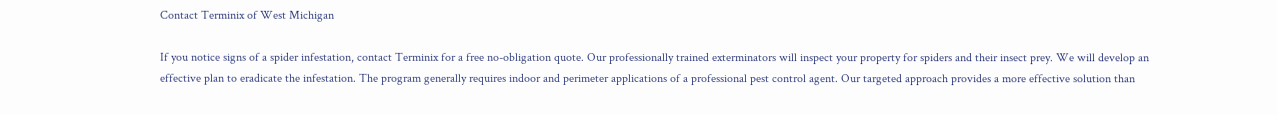Contact Terminix of West Michigan

If you notice signs of a spider infestation, contact Terminix for a free no-obligation quote. Our professionally trained exterminators will inspect your property for spiders and their insect prey. We will develop an effective plan to eradicate the infestation. The program generally requires indoor and perimeter applications of a professional pest control agent. Our targeted approach provides a more effective solution than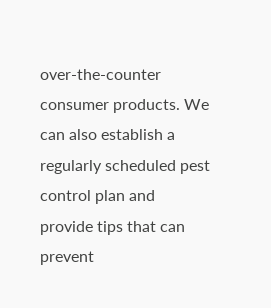over-the-counter consumer products. We can also establish a regularly scheduled pest control plan and provide tips that can prevent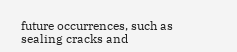future occurrences, such as sealing cracks and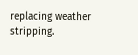replacing weather stripping.